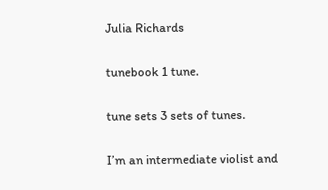Julia Richards

tunebook 1 tune.

tune sets 3 sets of tunes.

I’m an intermediate violist and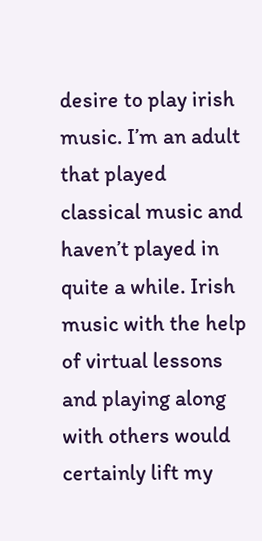desire to play irish music. I’m an adult that played classical music and haven’t played in quite a while. Irish music with the help of virtual lessons and playing along with others would certainly lift my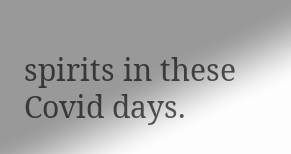spirits in these Covid days.